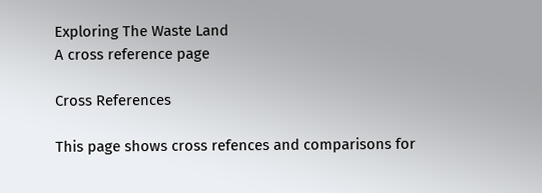Exploring The Waste Land
A cross reference page

Cross References

This page shows cross refences and comparisons for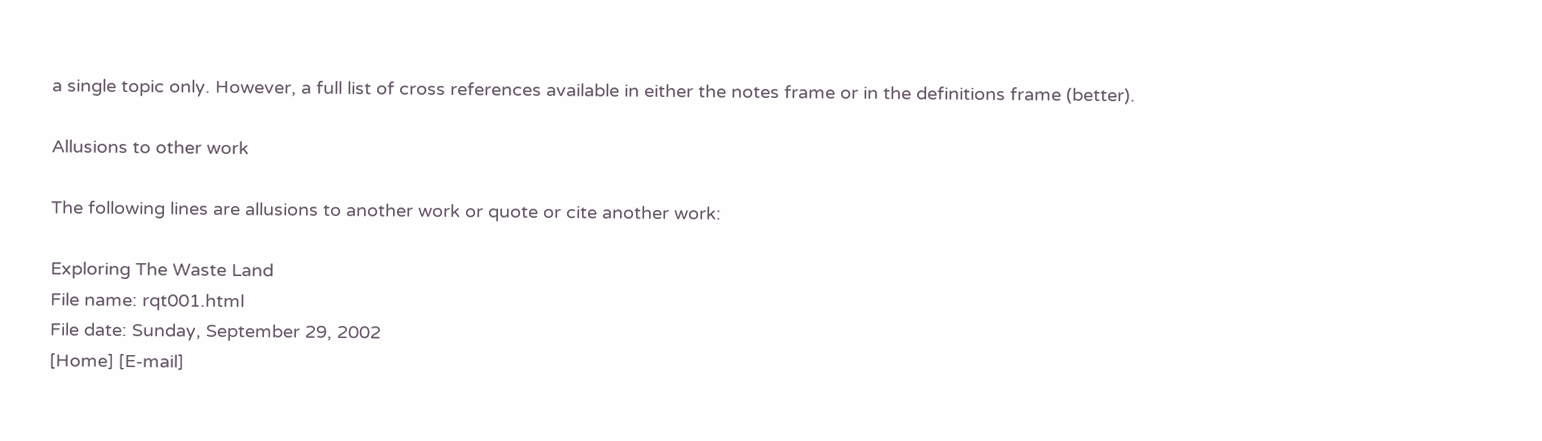a single topic only. However, a full list of cross references available in either the notes frame or in the definitions frame (better).

Allusions to other work

The following lines are allusions to another work or quote or cite another work:

Exploring The Waste Land
File name: rqt001.html
File date: Sunday, September 29, 2002
[Home] [E-mail]